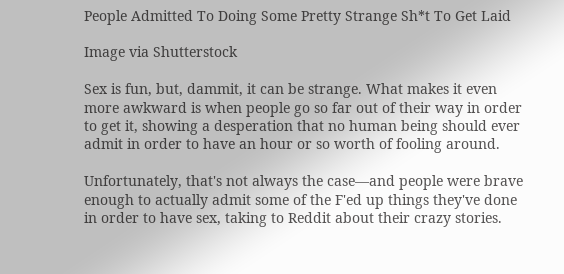People Admitted To Doing Some Pretty Strange Sh*t To Get Laid

Image via Shutterstock

Sex is fun, but, dammit, it can be strange. What makes it even more awkward is when people go so far out of their way in order to get it, showing a desperation that no human being should ever admit in order to have an hour or so worth of fooling around.

Unfortunately, that's not always the case—and people were brave enough to actually admit some of the F'ed up things they've done in order to have sex, taking to Reddit about their crazy stories.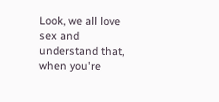Look, we all love sex and understand that, when you're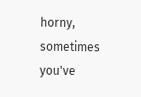horny, sometimes you've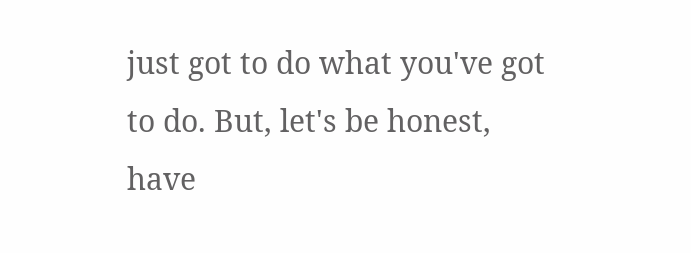just got to do what you've got to do. But, let's be honest, have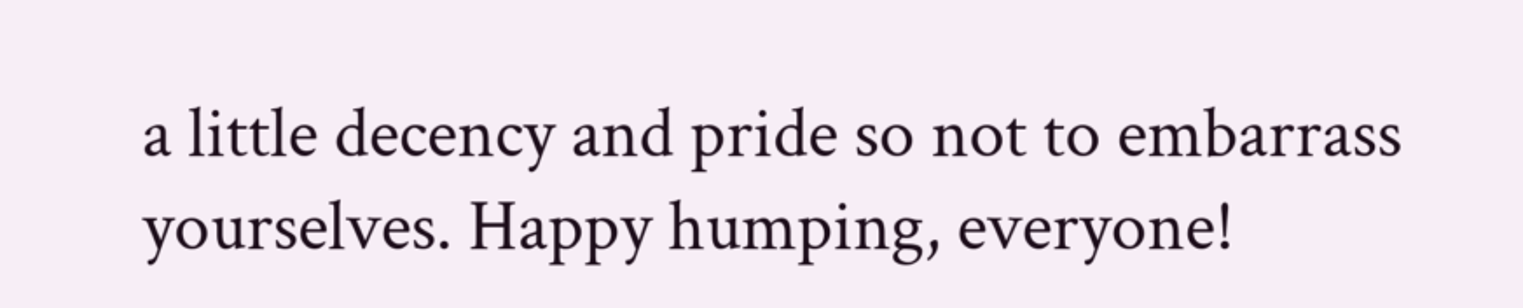a little decency and pride so not to embarrass yourselves. Happy humping, everyone!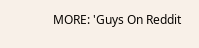MORE: 'Guys On Reddit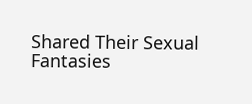Shared Their Sexual Fantasies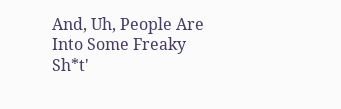And, Uh, People Are Into Some Freaky Sh*t'